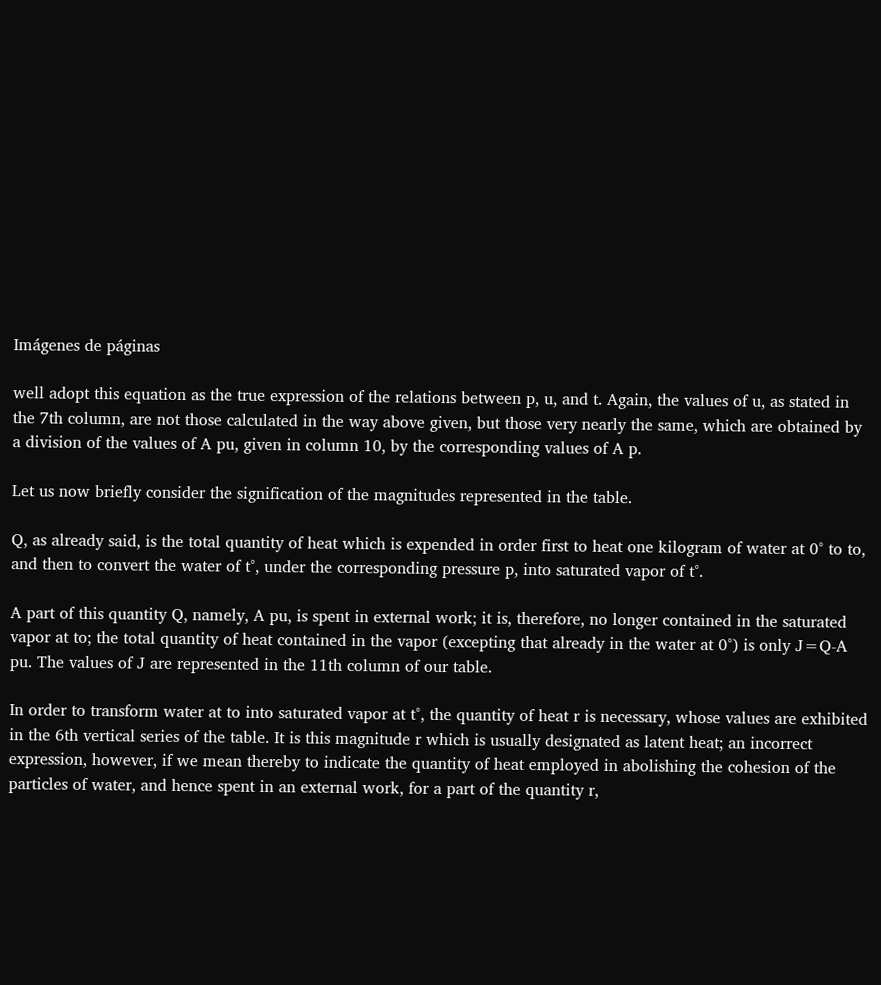Imágenes de páginas

well adopt this equation as the true expression of the relations between p, u, and t. Again, the values of u, as stated in the 7th column, are not those calculated in the way above given, but those very nearly the same, which are obtained by a division of the values of A pu, given in column 10, by the corresponding values of A p.

Let us now briefly consider the signification of the magnitudes represented in the table.

Q, as already said, is the total quantity of heat which is expended in order first to heat one kilogram of water at 0° to to, and then to convert the water of t°, under the corresponding pressure p, into saturated vapor of t°.

A part of this quantity Q, namely, A pu, is spent in external work; it is, therefore, no longer contained in the saturated vapor at to; the total quantity of heat contained in the vapor (excepting that already in the water at 0°) is only J=Q-A pu. The values of J are represented in the 11th column of our table.

In order to transform water at to into saturated vapor at t°, the quantity of heat r is necessary, whose values are exhibited in the 6th vertical series of the table. It is this magnitude r which is usually designated as latent heat; an incorrect expression, however, if we mean thereby to indicate the quantity of heat employed in abolishing the cohesion of the particles of water, and hence spent in an external work, for a part of the quantity r,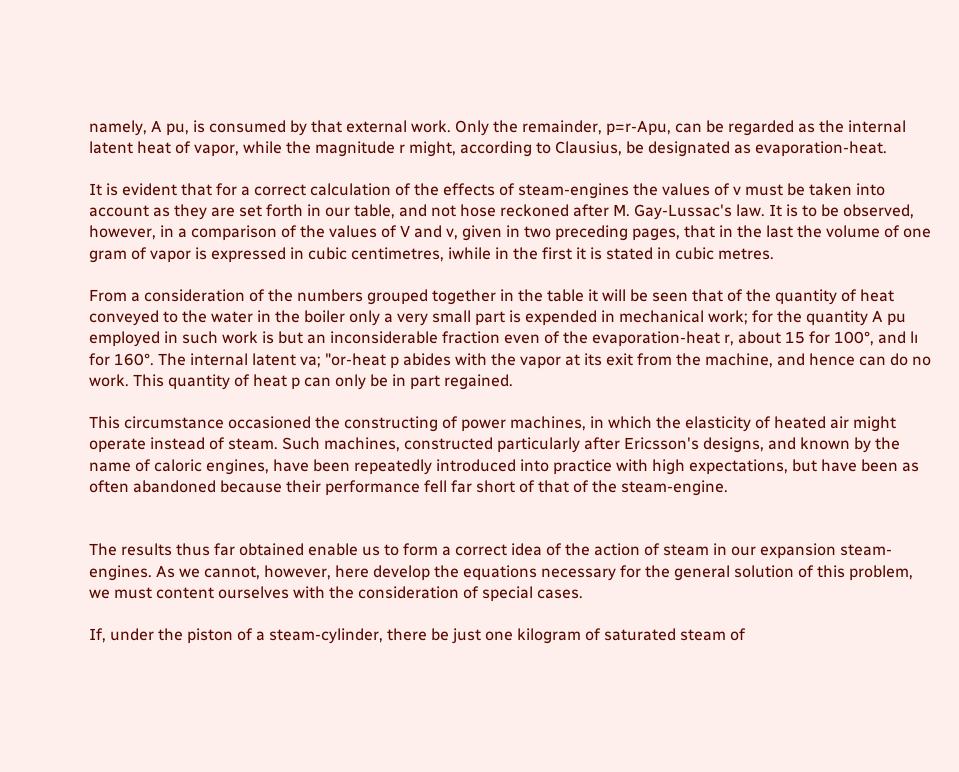namely, A pu, is consumed by that external work. Only the remainder, p=r-Apu, can be regarded as the internal latent heat of vapor, while the magnitude r might, according to Clausius, be designated as evaporation-heat.

It is evident that for a correct calculation of the effects of steam-engines the values of v must be taken into account as they are set forth in our table, and not hose reckoned after M. Gay-Lussac's law. It is to be observed, however, in a comparison of the values of V and v, given in two preceding pages, that in the last the volume of one gram of vapor is expressed in cubic centimetres, iwhile in the first it is stated in cubic metres.

From a consideration of the numbers grouped together in the table it will be seen that of the quantity of heat conveyed to the water in the boiler only a very small part is expended in mechanical work; for the quantity A pu employed in such work is but an inconsiderable fraction even of the evaporation-heat r, about 15 for 100°, and lı for 160°. The internal latent va; "or-heat p abides with the vapor at its exit from the machine, and hence can do no work. This quantity of heat p can only be in part regained.

This circumstance occasioned the constructing of power machines, in which the elasticity of heated air might operate instead of steam. Such machines, constructed particularly after Ericsson's designs, and known by the name of caloric engines, have been repeatedly introduced into practice with high expectations, but have been as often abandoned because their performance fell far short of that of the steam-engine.


The results thus far obtained enable us to form a correct idea of the action of steam in our expansion steam-engines. As we cannot, however, here develop the equations necessary for the general solution of this problem, we must content ourselves with the consideration of special cases.

If, under the piston of a steam-cylinder, there be just one kilogram of saturated steam of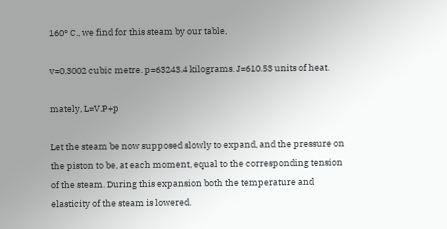160° C., we find for this steam by our table,

v=0.3002 cubic metre. p=63243.4 kilograms. J=610.53 units of heat.

mately, L=V.P+p

Let the steam be now supposed slowly to expand, and the pressure on the piston to be, at each moment, equal to the corresponding tension of the steam. During this expansion both the temperature and elasticity of the steam is lowered.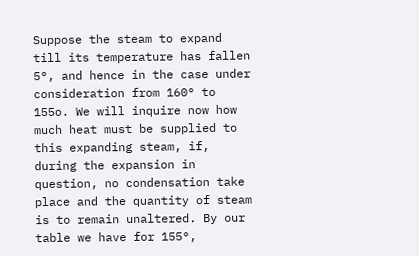Suppose the steam to expand till its temperature has fallen 5°, and hence in the case under consideration from 160° to 155o. We will inquire now how much heat must be supplied to this expanding steam, if, during the expansion in question, no condensation take place and the quantity of steam is to remain unaltered. By our table we have for 155°,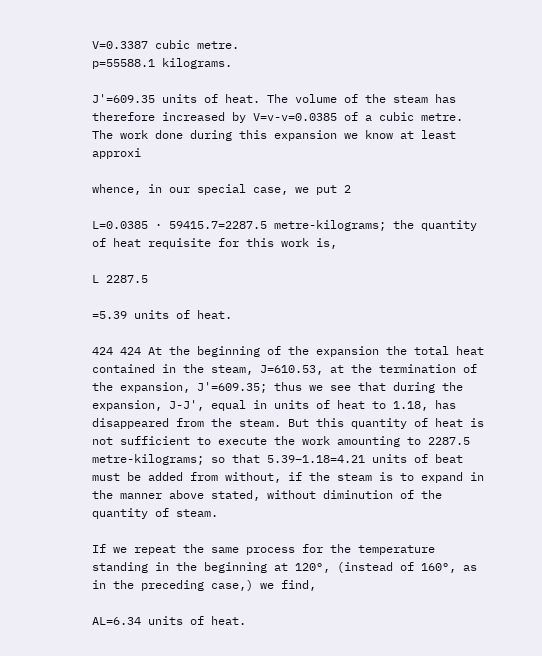V=0.3387 cubic metre.
p=55588.1 kilograms.

J'=609.35 units of heat. The volume of the steam has therefore increased by V=v-v=0.0385 of a cubic metre. The work done during this expansion we know at least approxi

whence, in our special case, we put 2

L=0.0385 · 59415.7=2287.5 metre-kilograms; the quantity of heat requisite for this work is,

L 2287.5

=5.39 units of heat.

424 424 At the beginning of the expansion the total heat contained in the steam, J=610.53, at the termination of the expansion, J'=609.35; thus we see that during the expansion, J-J', equal in units of heat to 1.18, has disappeared from the steam. But this quantity of heat is not sufficient to execute the work amounting to 2287.5 metre-kilograms; so that 5.39–1.18=4.21 units of beat must be added from without, if the steam is to expand in the manner above stated, without diminution of the quantity of steam.

If we repeat the same process for the temperature standing in the beginning at 120°, (instead of 160°, as in the preceding case,) we find,

AL=6.34 units of heat.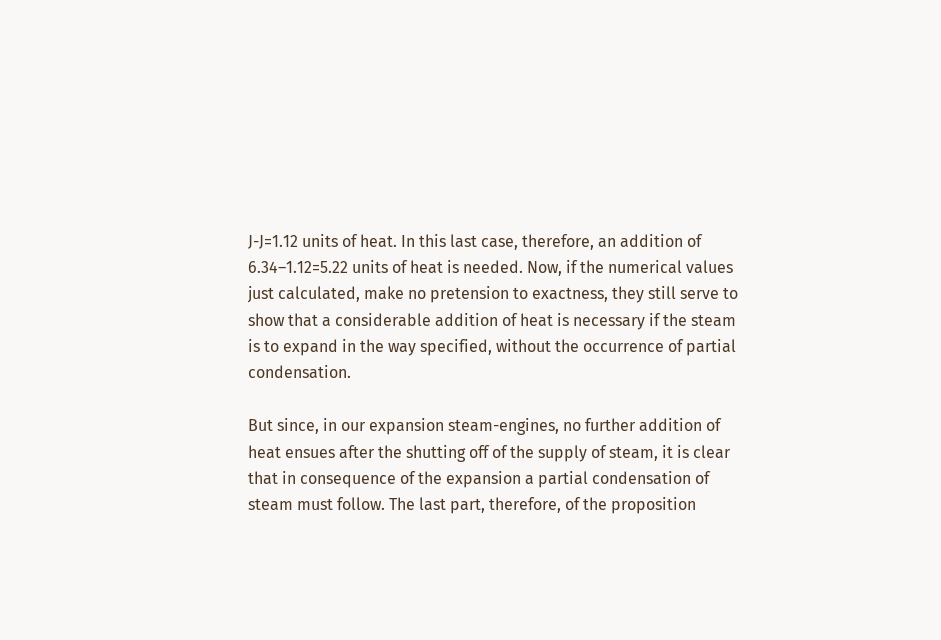J-J=1.12 units of heat. In this last case, therefore, an addition of 6.34–1.12=5.22 units of heat is needed. Now, if the numerical values just calculated, make no pretension to exactness, they still serve to show that a considerable addition of heat is necessary if the steam is to expand in the way specified, without the occurrence of partial condensation.

But since, in our expansion steam-engines, no further addition of heat ensues after the shutting off of the supply of steam, it is clear that in consequence of the expansion a partial condensation of steam must follow. The last part, therefore, of the proposition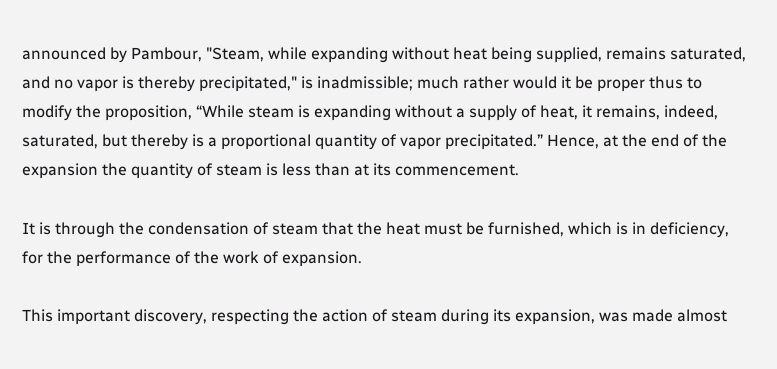announced by Pambour, "Steam, while expanding without heat being supplied, remains saturated, and no vapor is thereby precipitated," is inadmissible; much rather would it be proper thus to modify the proposition, “While steam is expanding without a supply of heat, it remains, indeed, saturated, but thereby is a proportional quantity of vapor precipitated.” Hence, at the end of the expansion the quantity of steam is less than at its commencement.

It is through the condensation of steam that the heat must be furnished, which is in deficiency, for the performance of the work of expansion.

This important discovery, respecting the action of steam during its expansion, was made almost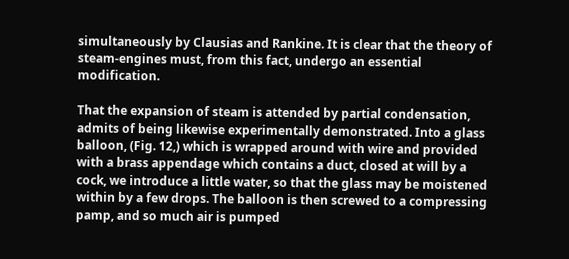simultaneously by Clausias and Rankine. It is clear that the theory of steam-engines must, from this fact, undergo an essential modification.

That the expansion of steam is attended by partial condensation, admits of being likewise experimentally demonstrated. Into a glass balloon, (Fig. 12,) which is wrapped around with wire and provided with a brass appendage which contains a duct, closed at will by a cock, we introduce a little water, so that the glass may be moistened within by a few drops. The balloon is then screwed to a compressing pamp, and so much air is pumped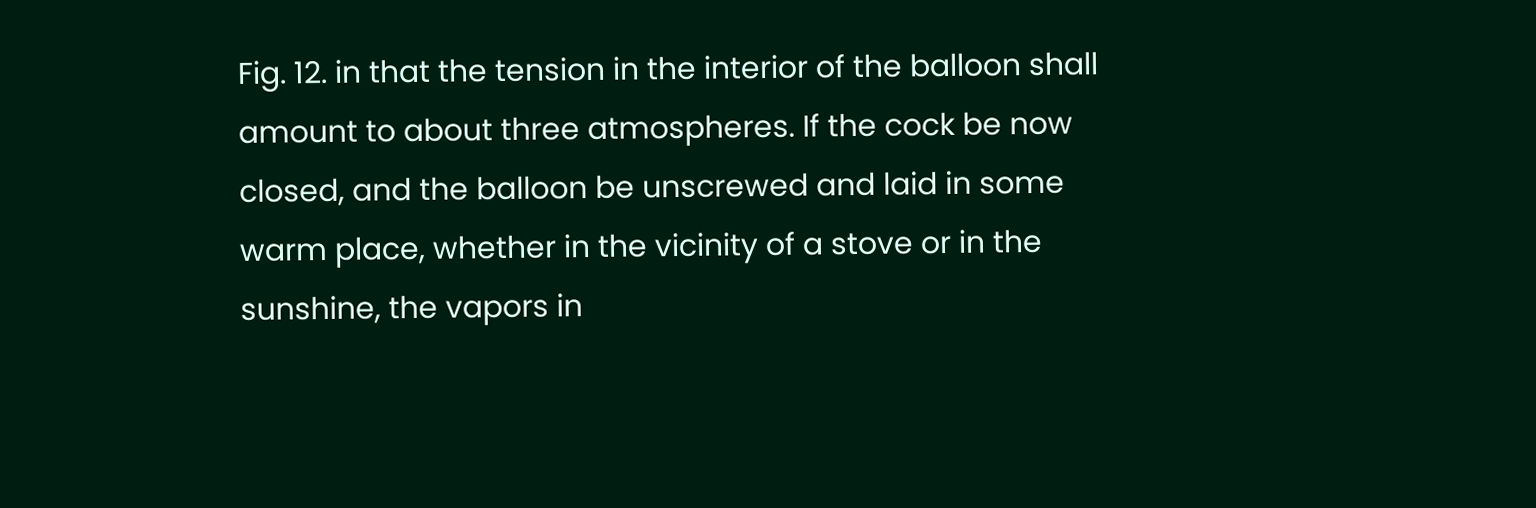Fig. 12. in that the tension in the interior of the balloon shall amount to about three atmospheres. If the cock be now closed, and the balloon be unscrewed and laid in some warm place, whether in the vicinity of a stove or in the sunshine, the vapors in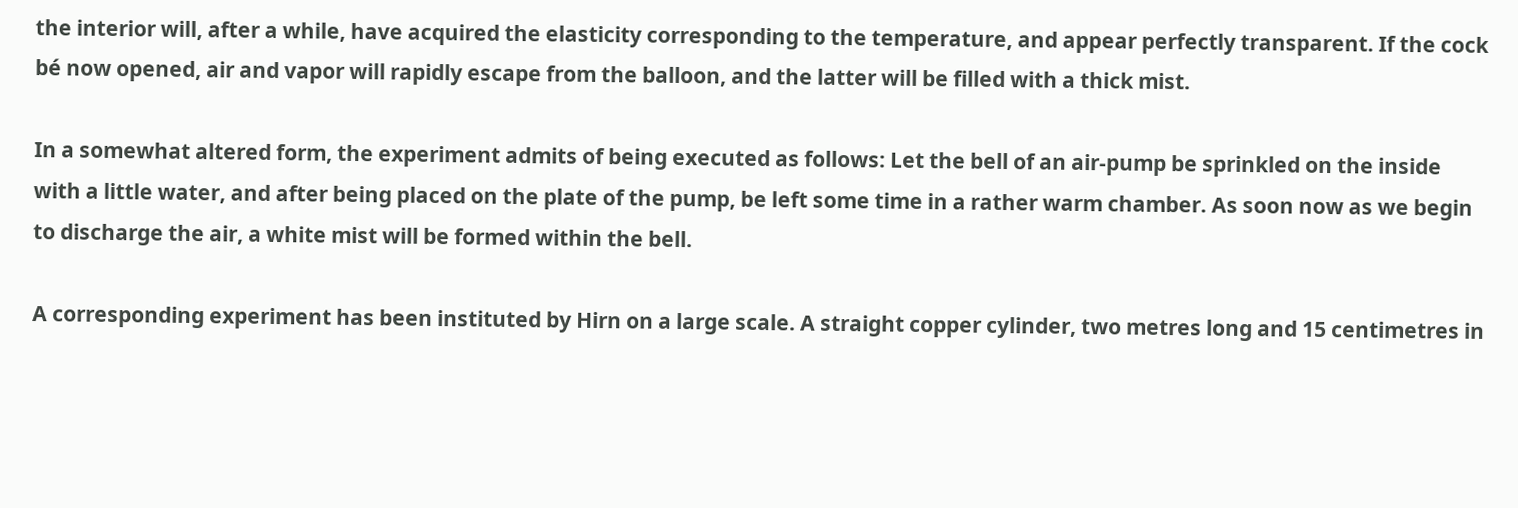the interior will, after a while, have acquired the elasticity corresponding to the temperature, and appear perfectly transparent. If the cock bé now opened, air and vapor will rapidly escape from the balloon, and the latter will be filled with a thick mist.

In a somewhat altered form, the experiment admits of being executed as follows: Let the bell of an air-pump be sprinkled on the inside with a little water, and after being placed on the plate of the pump, be left some time in a rather warm chamber. As soon now as we begin to discharge the air, a white mist will be formed within the bell.

A corresponding experiment has been instituted by Hirn on a large scale. A straight copper cylinder, two metres long and 15 centimetres in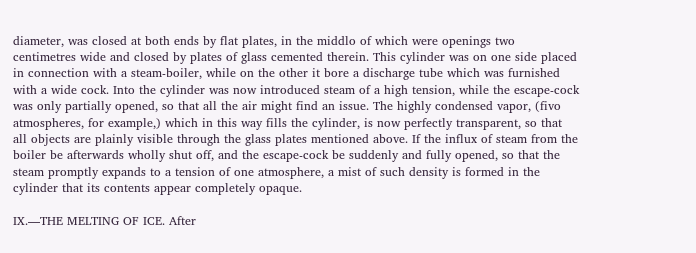diameter, was closed at both ends by flat plates, in the middlo of which were openings two centimetres wide and closed by plates of glass cemented therein. This cylinder was on one side placed in connection with a steam-boiler, while on the other it bore a discharge tube which was furnished with a wide cock. Into the cylinder was now introduced steam of a high tension, while the escape-cock was only partially opened, so that all the air might find an issue. The highly condensed vapor, (fivo atmospheres, for example,) which in this way fills the cylinder, is now perfectly transparent, so that all objects are plainly visible through the glass plates mentioned above. If the influx of steam from the boiler be afterwards wholly shut off, and the escape-cock be suddenly and fully opened, so that the steam promptly expands to a tension of one atmosphere, a mist of such density is formed in the cylinder that its contents appear completely opaque.

IX.—THE MELTING OF ICE. After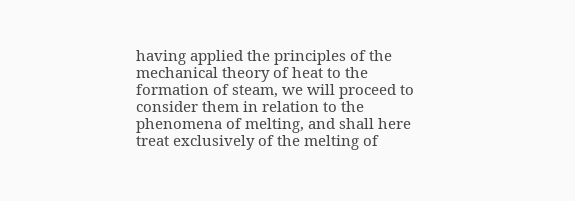having applied the principles of the mechanical theory of heat to the formation of steam, we will proceed to consider them in relation to the phenomena of melting, and shall here treat exclusively of the melting of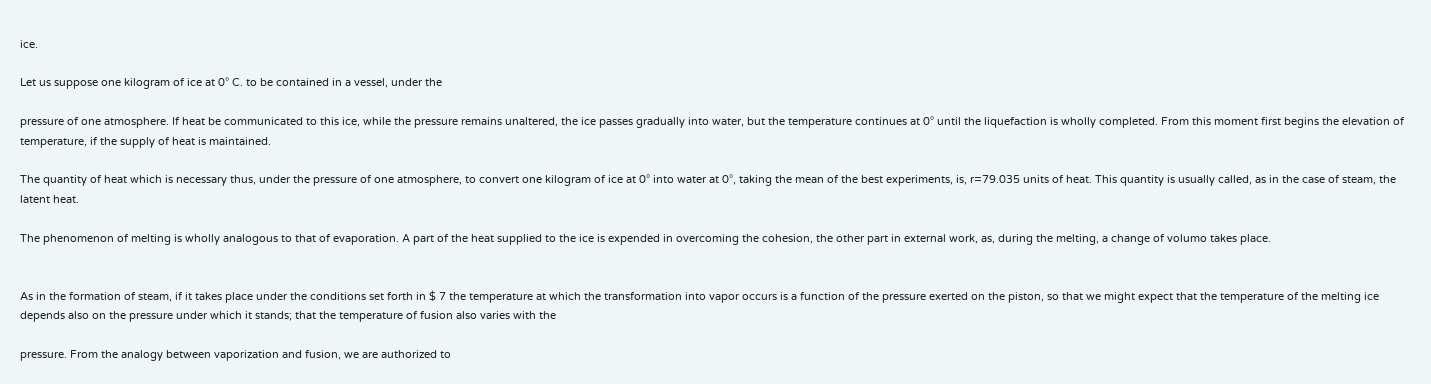ice.

Let us suppose one kilogram of ice at 0° C. to be contained in a vessel, under the

pressure of one atmosphere. If heat be communicated to this ice, while the pressure remains unaltered, the ice passes gradually into water, but the temperature continues at 0° until the liquefaction is wholly completed. From this moment first begins the elevation of temperature, if the supply of heat is maintained.

The quantity of heat which is necessary thus, under the pressure of one atmosphere, to convert one kilogram of ice at 0° into water at 0°, taking the mean of the best experiments, is, r=79.035 units of heat. This quantity is usually called, as in the case of steam, the latent heat.

The phenomenon of melting is wholly analogous to that of evaporation. A part of the heat supplied to the ice is expended in overcoming the cohesion, the other part in external work, as, during the melting, a change of volumo takes place.


As in the formation of steam, if it takes place under the conditions set forth in $ 7 the temperature at which the transformation into vapor occurs is a function of the pressure exerted on the piston, so that we might expect that the temperature of the melting ice depends also on the pressure under which it stands; that the temperature of fusion also varies with the

pressure. From the analogy between vaporization and fusion, we are authorized to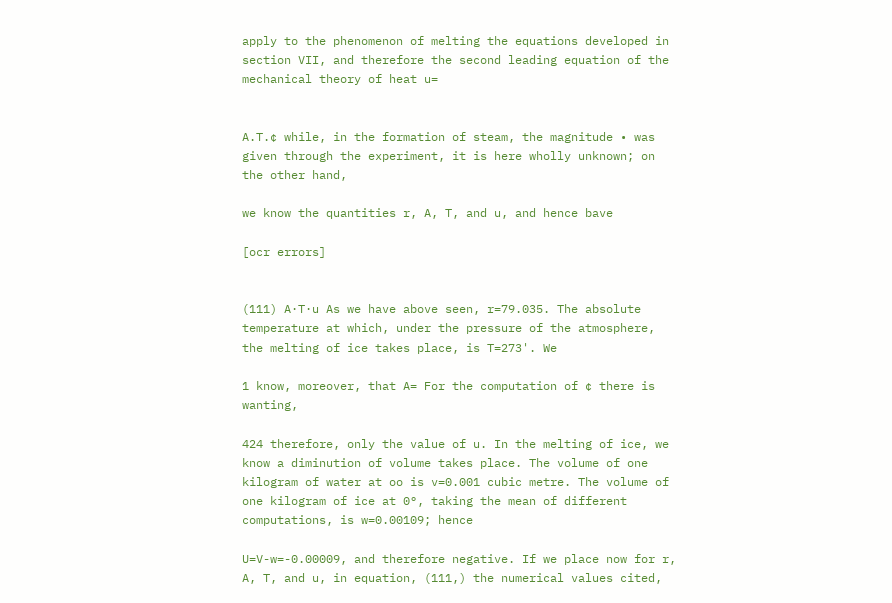apply to the phenomenon of melting the equations developed in section VII, and therefore the second leading equation of the mechanical theory of heat u=


A.T.¢ while, in the formation of steam, the magnitude • was given through the experiment, it is here wholly unknown; on the other hand,

we know the quantities r, A, T, and u, and hence bave

[ocr errors]


(111) A·T·u As we have above seen, r=79.035. The absolute temperature at which, under the pressure of the atmosphere, the melting of ice takes place, is T=273'. We

1 know, moreover, that A= For the computation of ¢ there is wanting,

424 therefore, only the value of u. In the melting of ice, we know a diminution of volume takes place. The volume of one kilogram of water at oo is v=0.001 cubic metre. The volume of one kilogram of ice at 0°, taking the mean of different computations, is w=0.00109; hence

U=V-w=-0.00009, and therefore negative. If we place now for r, A, T, and u, in equation, (111,) the numerical values cited,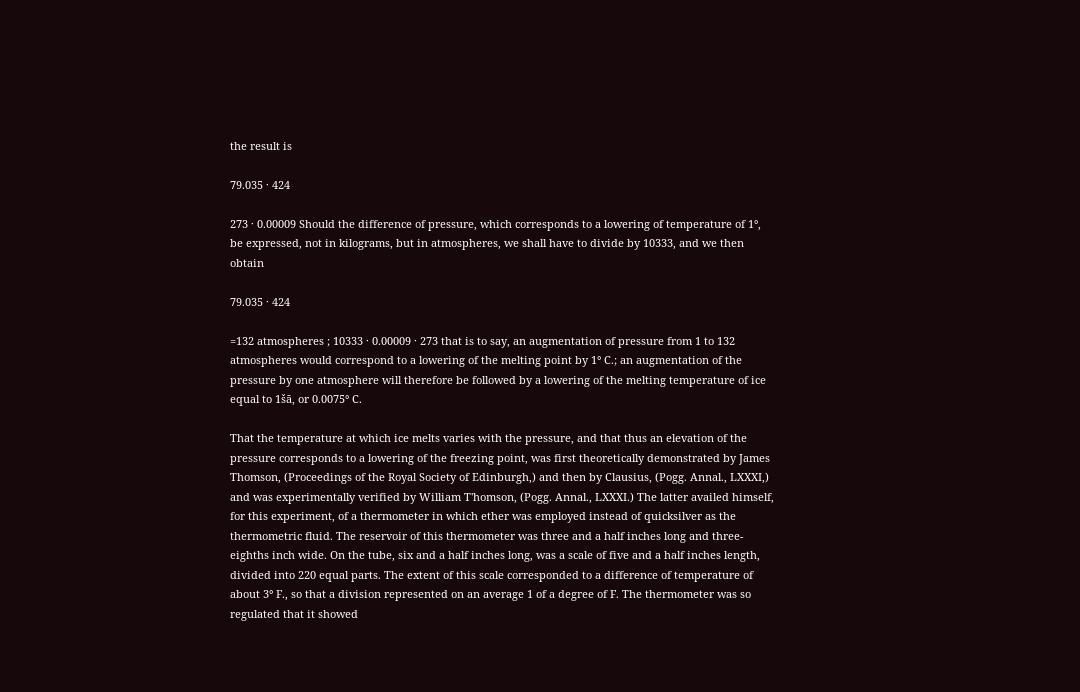the result is

79.035 · 424

273 · 0.00009 Should the difference of pressure, which corresponds to a lowering of temperature of 1°, be expressed, not in kilograms, but in atmospheres, we shall have to divide by 10333, and we then obtain

79.035 · 424

=132 atmospheres ; 10333 · 0.00009 · 273 that is to say, an augmentation of pressure from 1 to 132 atmospheres would correspond to a lowering of the melting point by 1° C.; an augmentation of the pressure by one atmosphere will therefore be followed by a lowering of the melting temperature of ice equal to 1šā, or 0.0075° C.

That the temperature at which ice melts varies with the pressure, and that thus an elevation of the pressure corresponds to a lowering of the freezing point, was first theoretically demonstrated by James Thomson, (Proceedings of the Royal Society of Edinburgh,) and then by Clausius, (Pogg. Annal., LXXXI,) and was experimentally verified by William T'homson, (Pogg. Annal., LXXXI.) The latter availed himself, for this experiment, of a thermometer in which ether was employed instead of quicksilver as the thermometric fluid. The reservoir of this thermometer was three and a half inches long and three-eighths inch wide. On the tube, six and a half inches long, was a scale of five and a half inches length, divided into 220 equal parts. The extent of this scale corresponded to a difference of temperature of about 3° F., so that a division represented on an average 1 of a degree of F. The thermometer was so regulated that it showed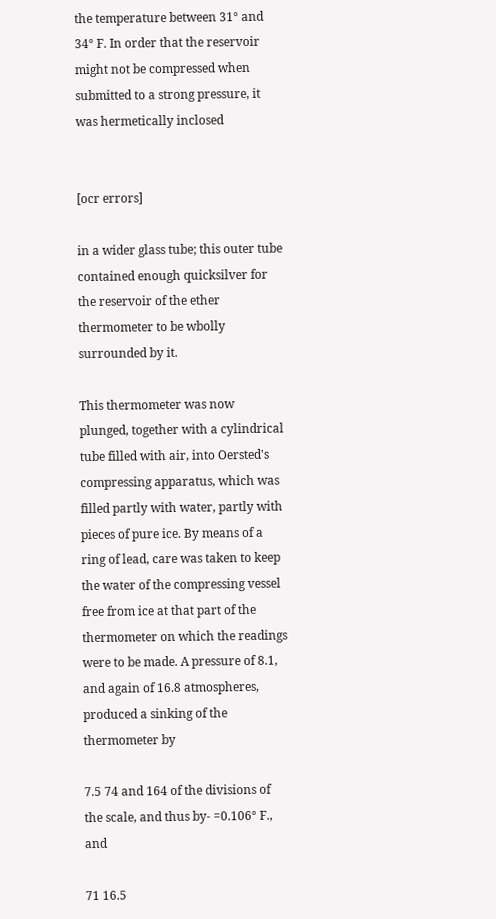the temperature between 31° and 34° F. In order that the reservoir might not be compressed when submitted to a strong pressure, it was hermetically inclosed


[ocr errors]

in a wider glass tube; this outer tube contained enough quicksilver for the reservoir of the ether thermometer to be wbolly surrounded by it.

This thermometer was now plunged, together with a cylindrical tube filled with air, into Oersted's compressing apparatus, which was filled partly with water, partly with pieces of pure ice. By means of a ring of lead, care was taken to keep the water of the compressing vessel free from ice at that part of the thermometer on which the readings were to be made. A pressure of 8.1, and again of 16.8 atmospheres, produced a sinking of the thermometer by

7.5 74 and 164 of the divisions of the scale, and thus by- =0.106° F., and

71 16.5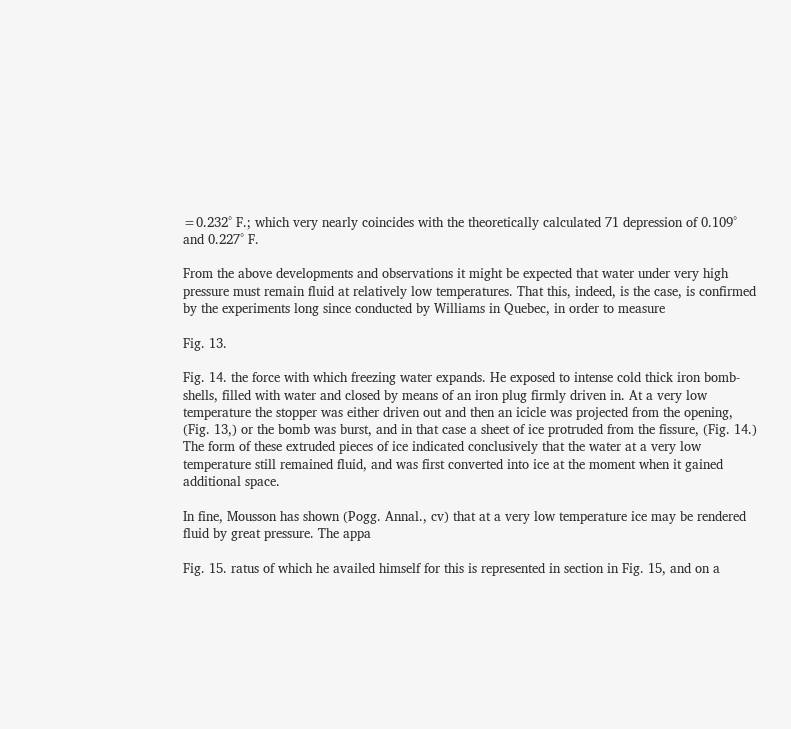=0.232° F.; which very nearly coincides with the theoretically calculated 71 depression of 0.109° and 0.227° F.

From the above developments and observations it might be expected that water under very high pressure must remain fluid at relatively low temperatures. That this, indeed, is the case, is confirmed by the experiments long since conducted by Williams in Quebec, in order to measure

Fig. 13.

Fig. 14. the force with which freezing water expands. He exposed to intense cold thick iron bomb-shells, filled with water and closed by means of an iron plug firmly driven in. At a very low temperature the stopper was either driven out and then an icicle was projected from the opening, (Fig. 13,) or the bomb was burst, and in that case a sheet of ice protruded from the fissure, (Fig. 14.) The form of these extruded pieces of ice indicated conclusively that the water at a very low temperature still remained fluid, and was first converted into ice at the moment when it gained additional space.

In fine, Mousson has shown (Pogg. Annal., cv) that at a very low temperature ice may be rendered fluid by great pressure. The appa

Fig. 15. ratus of which he availed himself for this is represented in section in Fig. 15, and on a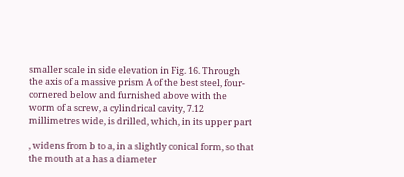smaller scale in side elevation in Fig. 16. Through the axis of a massive prism A of the best steel, four-cornered below and furnished above with the worm of a screw, a cylindrical cavity, 7.12 millimetres wide, is drilled, which, in its upper part

, widens from b to a, in a slightly conical form, so that the mouth at a has a diameter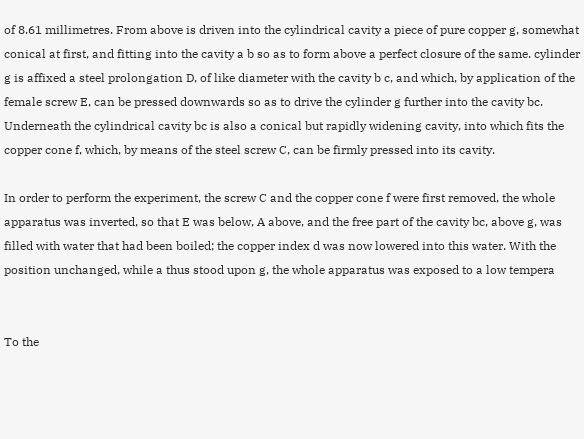of 8.61 millimetres. From above is driven into the cylindrical cavity a piece of pure copper g, somewhat conical at first, and fitting into the cavity a b so as to form above a perfect closure of the same. cylinder g is affixed a steel prolongation D, of like diameter with the cavity b c, and which, by application of the female screw E, can be pressed downwards so as to drive the cylinder g further into the cavity bc. Underneath the cylindrical cavity bc is also a conical but rapidly widening cavity, into which fits the copper cone f, which, by means of the steel screw C, can be firmly pressed into its cavity.

In order to perform the experiment, the screw C and the copper cone f were first removed, the whole apparatus was inverted, so that E was below, A above, and the free part of the cavity bc, above g, was filled with water that had been boiled; the copper index d was now lowered into this water. With the position unchanged, while a thus stood upon g, the whole apparatus was exposed to a low tempera


To the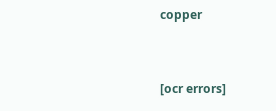copper


[ocr errors]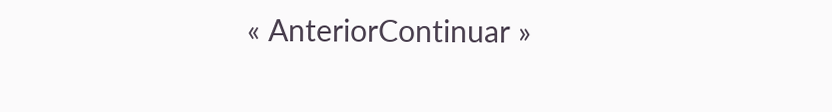« AnteriorContinuar »